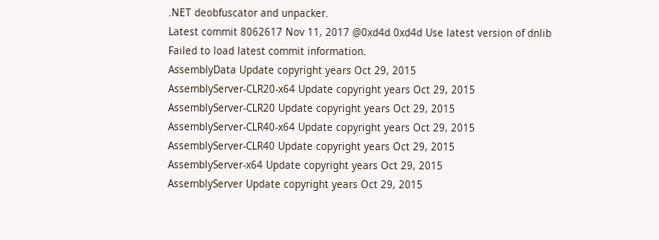.NET deobfuscator and unpacker.
Latest commit 8062617 Nov 11, 2017 @0xd4d 0xd4d Use latest version of dnlib
Failed to load latest commit information.
AssemblyData Update copyright years Oct 29, 2015
AssemblyServer-CLR20-x64 Update copyright years Oct 29, 2015
AssemblyServer-CLR20 Update copyright years Oct 29, 2015
AssemblyServer-CLR40-x64 Update copyright years Oct 29, 2015
AssemblyServer-CLR40 Update copyright years Oct 29, 2015
AssemblyServer-x64 Update copyright years Oct 29, 2015
AssemblyServer Update copyright years Oct 29, 2015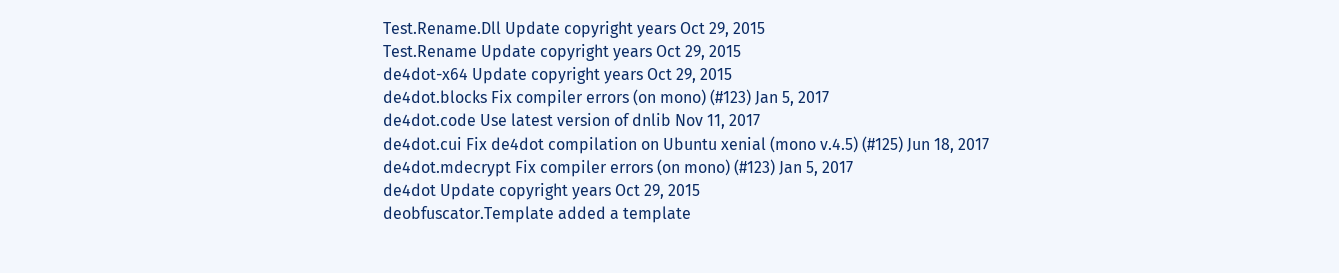Test.Rename.Dll Update copyright years Oct 29, 2015
Test.Rename Update copyright years Oct 29, 2015
de4dot-x64 Update copyright years Oct 29, 2015
de4dot.blocks Fix compiler errors (on mono) (#123) Jan 5, 2017
de4dot.code Use latest version of dnlib Nov 11, 2017
de4dot.cui Fix de4dot compilation on Ubuntu xenial (mono v.4.5) (#125) Jun 18, 2017
de4dot.mdecrypt Fix compiler errors (on mono) (#123) Jan 5, 2017
de4dot Update copyright years Oct 29, 2015
deobfuscator.Template added a template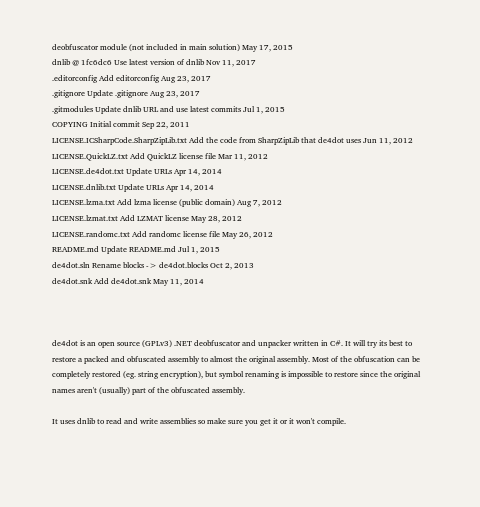deobfuscator module (not included in main solution) May 17, 2015
dnlib @ 1fc6dc6 Use latest version of dnlib Nov 11, 2017
.editorconfig Add editorconfig Aug 23, 2017
.gitignore Update .gitignore Aug 23, 2017
.gitmodules Update dnlib URL and use latest commits Jul 1, 2015
COPYING Initial commit Sep 22, 2011
LICENSE.ICSharpCode.SharpZipLib.txt Add the code from SharpZipLib that de4dot uses Jun 11, 2012
LICENSE.QuickLZ.txt Add QuickLZ license file Mar 11, 2012
LICENSE.de4dot.txt Update URLs Apr 14, 2014
LICENSE.dnlib.txt Update URLs Apr 14, 2014
LICENSE.lzma.txt Add lzma license (public domain) Aug 7, 2012
LICENSE.lzmat.txt Add LZMAT license May 28, 2012
LICENSE.randomc.txt Add randomc license file May 26, 2012
README.md Update README.md Jul 1, 2015
de4dot.sln Rename blocks -> de4dot.blocks Oct 2, 2013
de4dot.snk Add de4dot.snk May 11, 2014



de4dot is an open source (GPLv3) .NET deobfuscator and unpacker written in C#. It will try its best to restore a packed and obfuscated assembly to almost the original assembly. Most of the obfuscation can be completely restored (eg. string encryption), but symbol renaming is impossible to restore since the original names aren't (usually) part of the obfuscated assembly.

It uses dnlib to read and write assemblies so make sure you get it or it won't compile.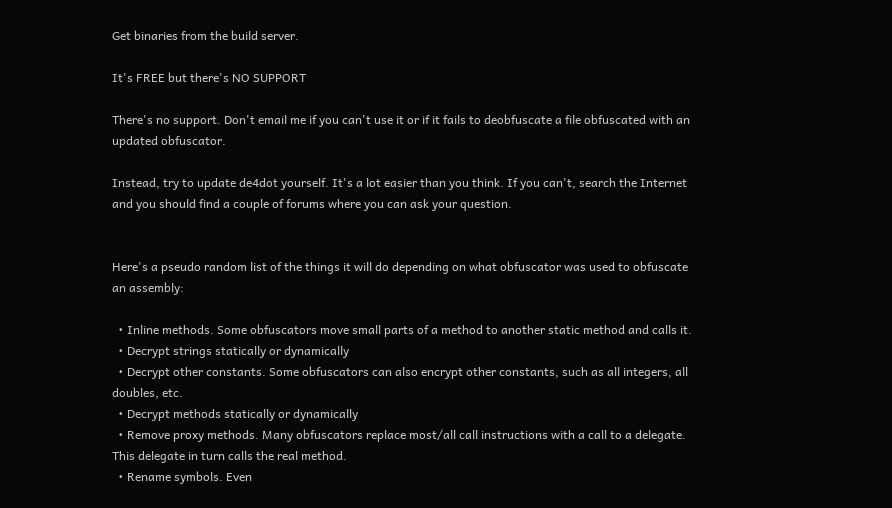Get binaries from the build server.

It's FREE but there's NO SUPPORT

There's no support. Don't email me if you can't use it or if it fails to deobfuscate a file obfuscated with an updated obfuscator.

Instead, try to update de4dot yourself. It's a lot easier than you think. If you can't, search the Internet and you should find a couple of forums where you can ask your question.


Here's a pseudo random list of the things it will do depending on what obfuscator was used to obfuscate an assembly:

  • Inline methods. Some obfuscators move small parts of a method to another static method and calls it.
  • Decrypt strings statically or dynamically
  • Decrypt other constants. Some obfuscators can also encrypt other constants, such as all integers, all doubles, etc.
  • Decrypt methods statically or dynamically
  • Remove proxy methods. Many obfuscators replace most/all call instructions with a call to a delegate. This delegate in turn calls the real method.
  • Rename symbols. Even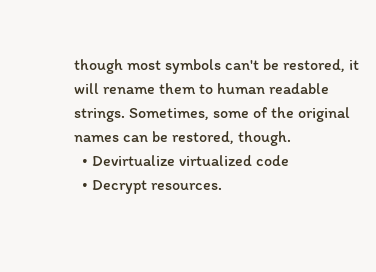though most symbols can't be restored, it will rename them to human readable strings. Sometimes, some of the original names can be restored, though.
  • Devirtualize virtualized code
  • Decrypt resources.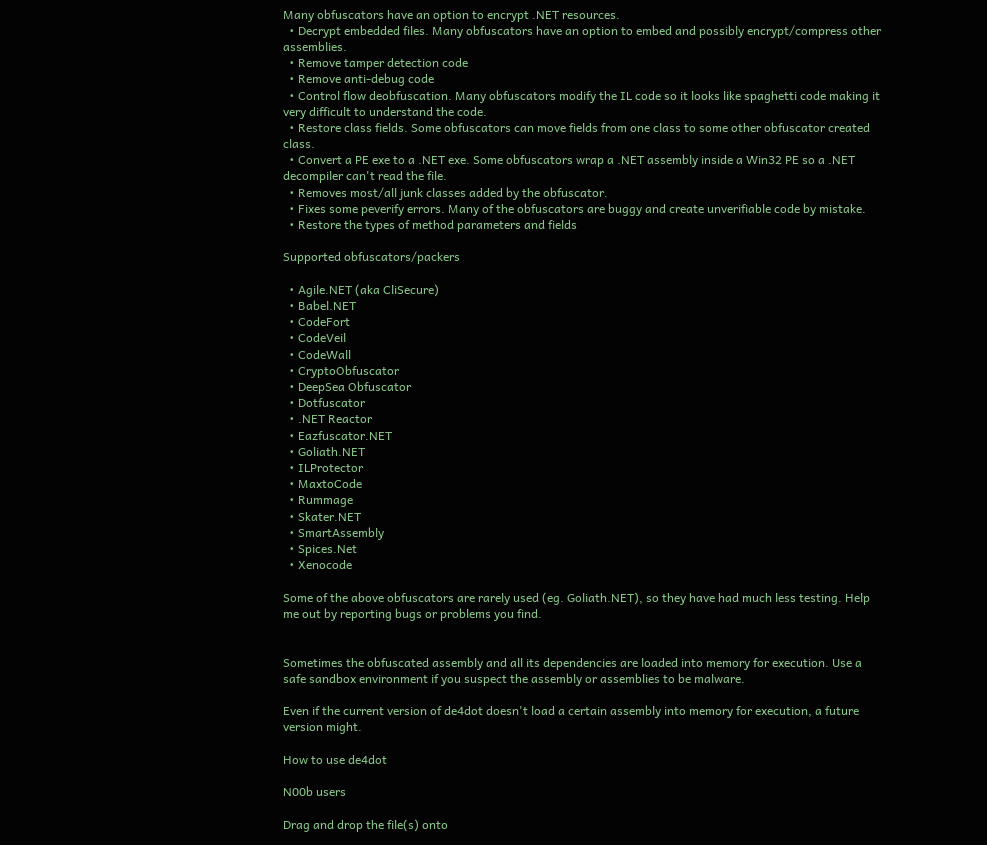Many obfuscators have an option to encrypt .NET resources.
  • Decrypt embedded files. Many obfuscators have an option to embed and possibly encrypt/compress other assemblies.
  • Remove tamper detection code
  • Remove anti-debug code
  • Control flow deobfuscation. Many obfuscators modify the IL code so it looks like spaghetti code making it very difficult to understand the code.
  • Restore class fields. Some obfuscators can move fields from one class to some other obfuscator created class.
  • Convert a PE exe to a .NET exe. Some obfuscators wrap a .NET assembly inside a Win32 PE so a .NET decompiler can't read the file.
  • Removes most/all junk classes added by the obfuscator.
  • Fixes some peverify errors. Many of the obfuscators are buggy and create unverifiable code by mistake.
  • Restore the types of method parameters and fields

Supported obfuscators/packers

  • Agile.NET (aka CliSecure)
  • Babel.NET
  • CodeFort
  • CodeVeil
  • CodeWall
  • CryptoObfuscator
  • DeepSea Obfuscator
  • Dotfuscator
  • .NET Reactor
  • Eazfuscator.NET
  • Goliath.NET
  • ILProtector
  • MaxtoCode
  • Rummage
  • Skater.NET
  • SmartAssembly
  • Spices.Net
  • Xenocode

Some of the above obfuscators are rarely used (eg. Goliath.NET), so they have had much less testing. Help me out by reporting bugs or problems you find.


Sometimes the obfuscated assembly and all its dependencies are loaded into memory for execution. Use a safe sandbox environment if you suspect the assembly or assemblies to be malware.

Even if the current version of de4dot doesn't load a certain assembly into memory for execution, a future version might.

How to use de4dot

N00b users

Drag and drop the file(s) onto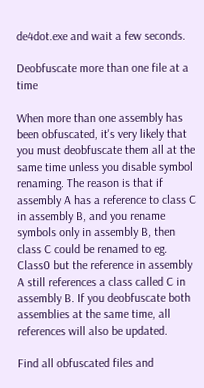de4dot.exe and wait a few seconds.

Deobfuscate more than one file at a time

When more than one assembly has been obfuscated, it's very likely that you must deobfuscate them all at the same time unless you disable symbol renaming. The reason is that if assembly A has a reference to class C in assembly B, and you rename symbols only in assembly B, then class C could be renamed to eg. Class0 but the reference in assembly A still references a class called C in assembly B. If you deobfuscate both assemblies at the same time, all references will also be updated.

Find all obfuscated files and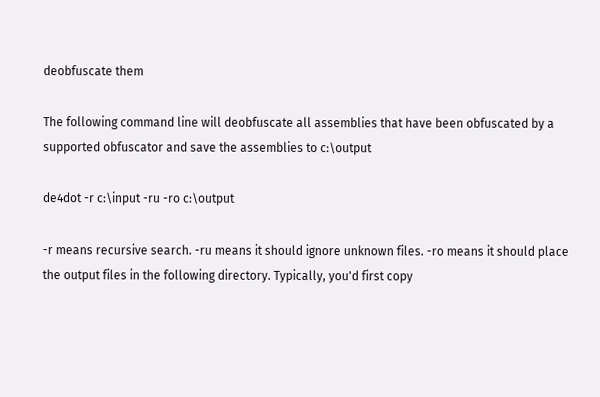deobfuscate them

The following command line will deobfuscate all assemblies that have been obfuscated by a supported obfuscator and save the assemblies to c:\output

de4dot -r c:\input -ru -ro c:\output

-r means recursive search. -ru means it should ignore unknown files. -ro means it should place the output files in the following directory. Typically, you'd first copy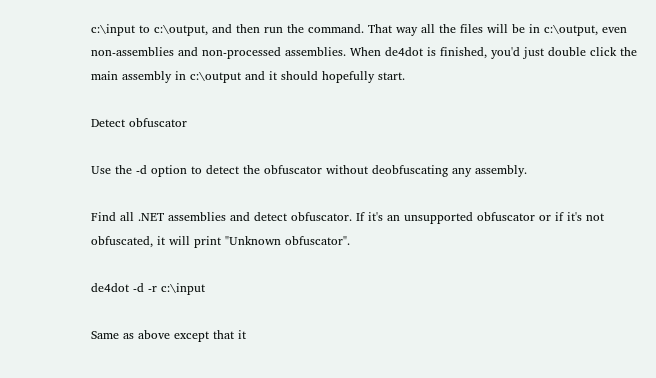c:\input to c:\output, and then run the command. That way all the files will be in c:\output, even non-assemblies and non-processed assemblies. When de4dot is finished, you'd just double click the main assembly in c:\output and it should hopefully start.

Detect obfuscator

Use the -d option to detect the obfuscator without deobfuscating any assembly.

Find all .NET assemblies and detect obfuscator. If it's an unsupported obfuscator or if it's not obfuscated, it will print "Unknown obfuscator".

de4dot -d -r c:\input

Same as above except that it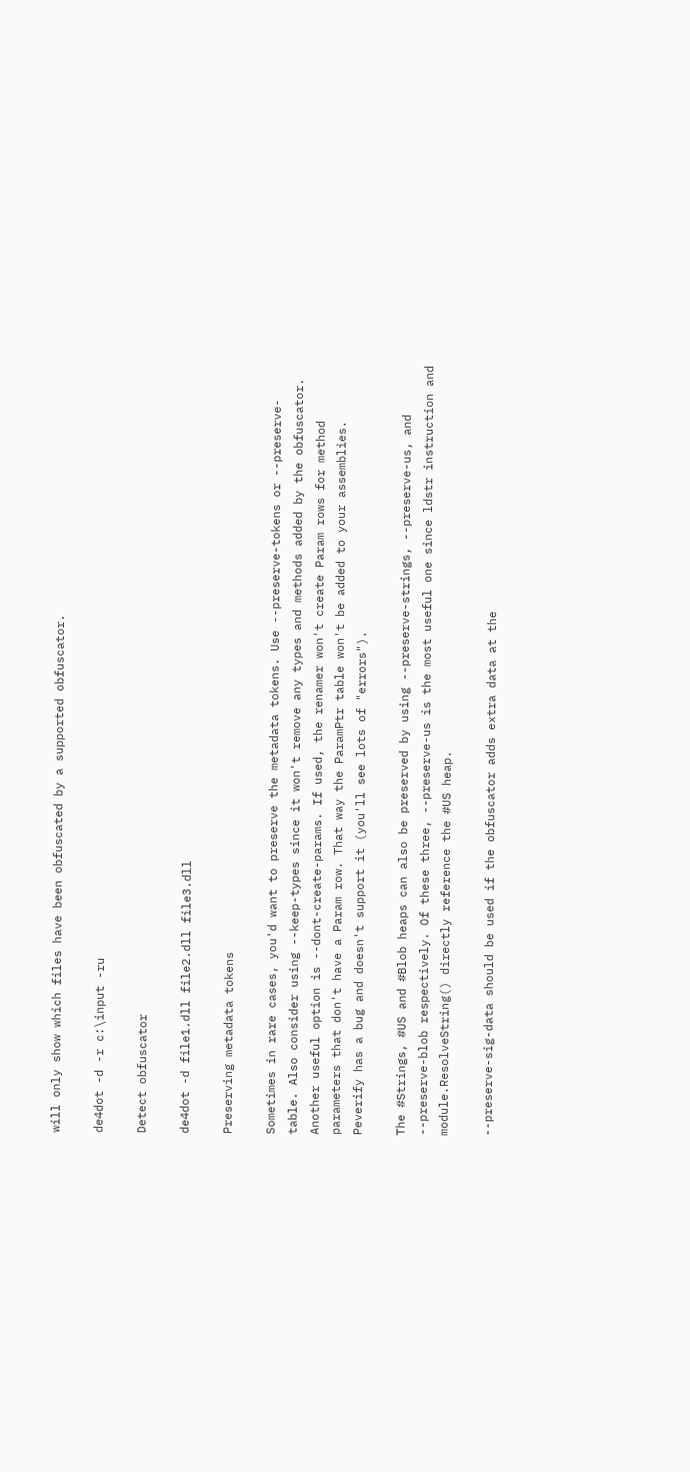will only show which files have been obfuscated by a supported obfuscator.

de4dot -d -r c:\input -ru

Detect obfuscator

de4dot -d file1.dll file2.dll file3.dll

Preserving metadata tokens

Sometimes in rare cases, you'd want to preserve the metadata tokens. Use --preserve-tokens or --preserve-table. Also consider using --keep-types since it won't remove any types and methods added by the obfuscator. Another useful option is --dont-create-params. If used, the renamer won't create Param rows for method parameters that don't have a Param row. That way the ParamPtr table won't be added to your assemblies. Peverify has a bug and doesn't support it (you'll see lots of "errors").

The #Strings, #US and #Blob heaps can also be preserved by using --preserve-strings, --preserve-us, and --preserve-blob respectively. Of these three, --preserve-us is the most useful one since ldstr instruction and module.ResolveString() directly reference the #US heap.

--preserve-sig-data should be used if the obfuscator adds extra data at the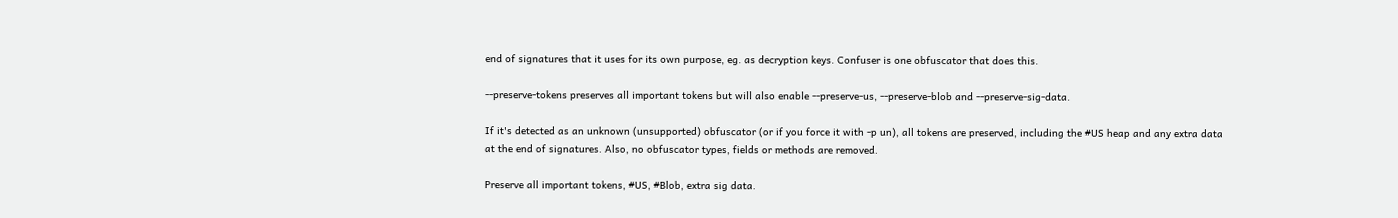end of signatures that it uses for its own purpose, eg. as decryption keys. Confuser is one obfuscator that does this.

--preserve-tokens preserves all important tokens but will also enable --preserve-us, --preserve-blob and --preserve-sig-data.

If it's detected as an unknown (unsupported) obfuscator (or if you force it with -p un), all tokens are preserved, including the #US heap and any extra data at the end of signatures. Also, no obfuscator types, fields or methods are removed.

Preserve all important tokens, #US, #Blob, extra sig data.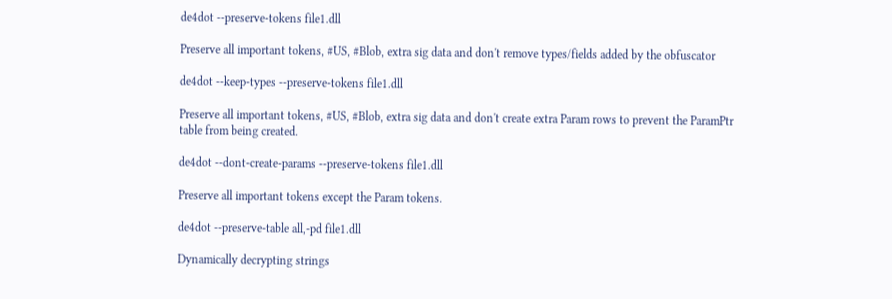de4dot --preserve-tokens file1.dll

Preserve all important tokens, #US, #Blob, extra sig data and don't remove types/fields added by the obfuscator

de4dot --keep-types --preserve-tokens file1.dll

Preserve all important tokens, #US, #Blob, extra sig data and don't create extra Param rows to prevent the ParamPtr table from being created.

de4dot --dont-create-params --preserve-tokens file1.dll

Preserve all important tokens except the Param tokens.

de4dot --preserve-table all,-pd file1.dll

Dynamically decrypting strings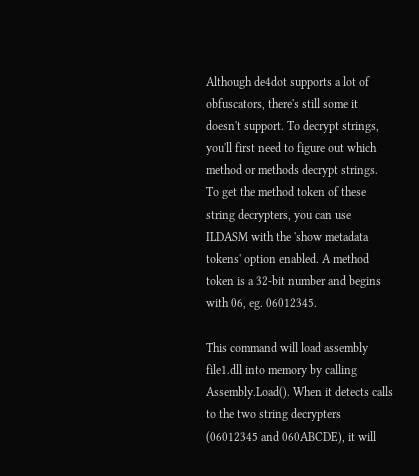Although de4dot supports a lot of obfuscators, there's still some it doesn't support. To decrypt strings, you'll first need to figure out which method or methods decrypt strings. To get the method token of these string decrypters, you can use ILDASM with the 'show metadata tokens' option enabled. A method token is a 32-bit number and begins with 06, eg. 06012345.

This command will load assembly file1.dll into memory by calling Assembly.Load(). When it detects calls to the two string decrypters (06012345 and 060ABCDE), it will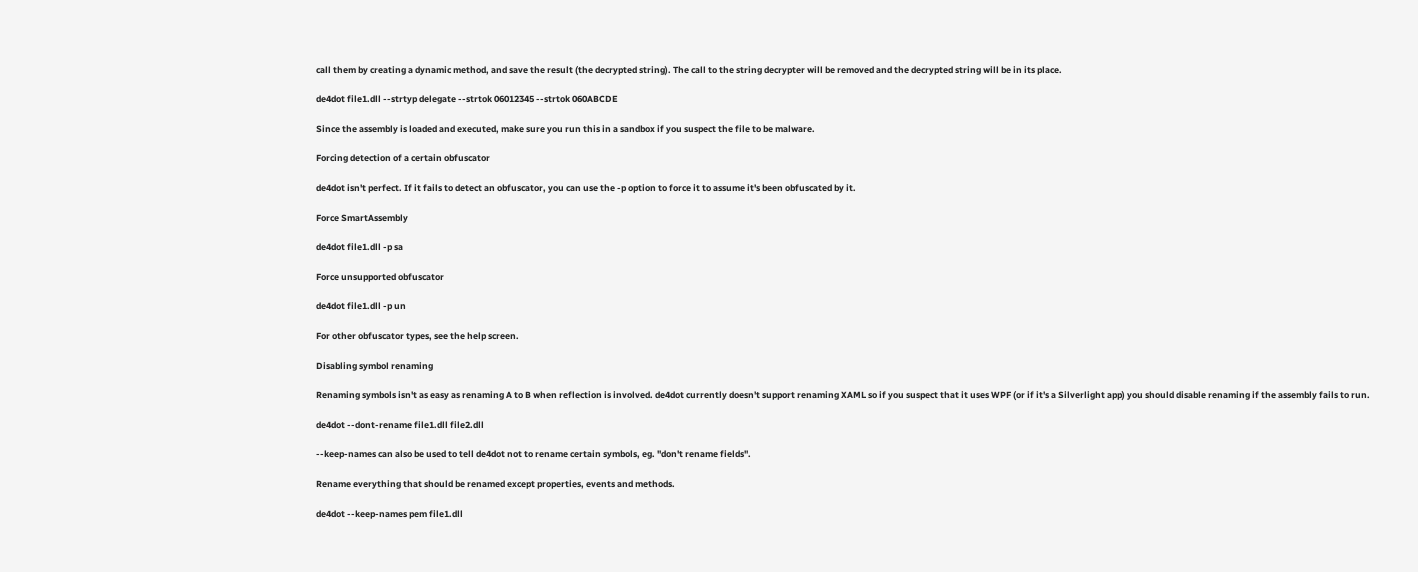call them by creating a dynamic method, and save the result (the decrypted string). The call to the string decrypter will be removed and the decrypted string will be in its place.

de4dot file1.dll --strtyp delegate --strtok 06012345 --strtok 060ABCDE

Since the assembly is loaded and executed, make sure you run this in a sandbox if you suspect the file to be malware.

Forcing detection of a certain obfuscator

de4dot isn't perfect. If it fails to detect an obfuscator, you can use the -p option to force it to assume it's been obfuscated by it.

Force SmartAssembly

de4dot file1.dll -p sa

Force unsupported obfuscator

de4dot file1.dll -p un

For other obfuscator types, see the help screen.

Disabling symbol renaming

Renaming symbols isn't as easy as renaming A to B when reflection is involved. de4dot currently doesn't support renaming XAML so if you suspect that it uses WPF (or if it's a Silverlight app) you should disable renaming if the assembly fails to run.

de4dot --dont-rename file1.dll file2.dll

--keep-names can also be used to tell de4dot not to rename certain symbols, eg. "don't rename fields".

Rename everything that should be renamed except properties, events and methods.

de4dot --keep-names pem file1.dll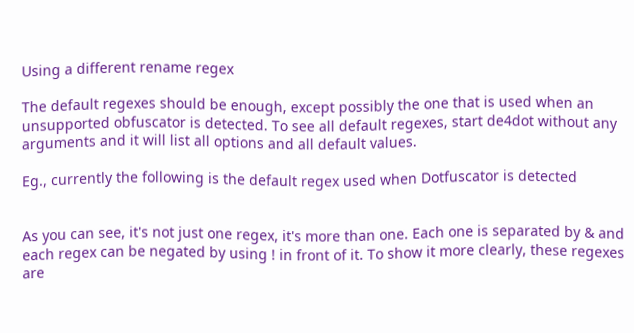Using a different rename regex

The default regexes should be enough, except possibly the one that is used when an unsupported obfuscator is detected. To see all default regexes, start de4dot without any arguments and it will list all options and all default values.

Eg., currently the following is the default regex used when Dotfuscator is detected


As you can see, it's not just one regex, it's more than one. Each one is separated by & and each regex can be negated by using ! in front of it. To show it more clearly, these regexes are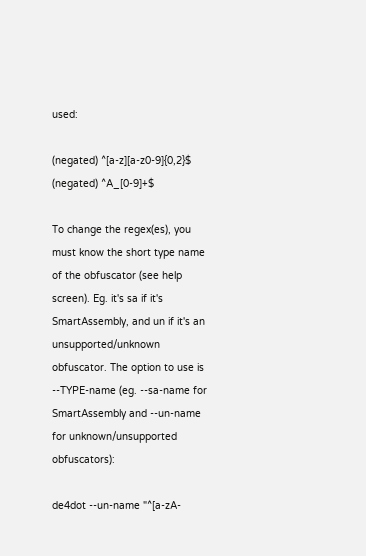used:

(negated) ^[a-z][a-z0-9]{0,2}$
(negated) ^A_[0-9]+$

To change the regex(es), you must know the short type name of the obfuscator (see help screen). Eg. it's sa if it's SmartAssembly, and un if it's an unsupported/unknown obfuscator. The option to use is --TYPE-name (eg. --sa-name for SmartAssembly and --un-name for unknown/unsupported obfuscators):

de4dot --un-name "^[a-zA-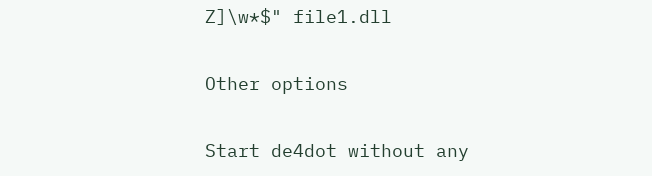Z]\w*$" file1.dll

Other options

Start de4dot without any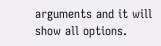arguments and it will show all options.